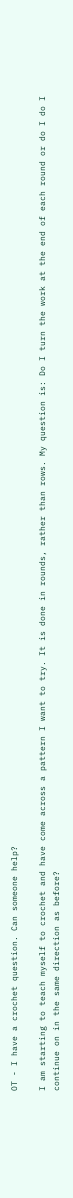OT - I have a crochet question. Can someone help?

I am starting to teach myself to crochet and have come across a pattern I want to try. It is done in rounds, rather than rows. My question is: Do I turn the work at the end of each round or do I do I continue on in the same direction as before?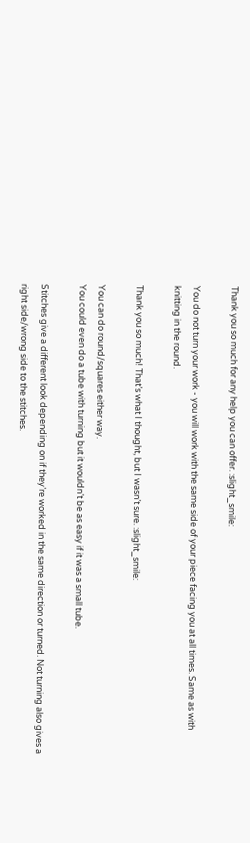Thank you so much for any help you can offer. :slight_smile:

You do not turn your work - you will work with the same side of your piece facing you at all times. Same as with knitting in the round.

Thank you so much! That’s what I thought, but I wasn’t sure. :slight_smile:

You can do round/squares either way.
You could even do a tube with turning but it wouldn’t be as easy if it was a small tube.

Stitches give a different look depending on if they’re worked in the same direction or turned. Not turning also gives a right side/wrong side to the stitches.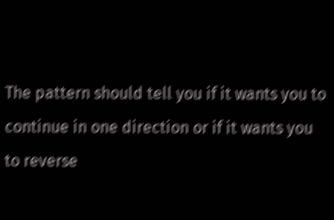The pattern should tell you if it wants you to continue in one direction or if it wants you to reverse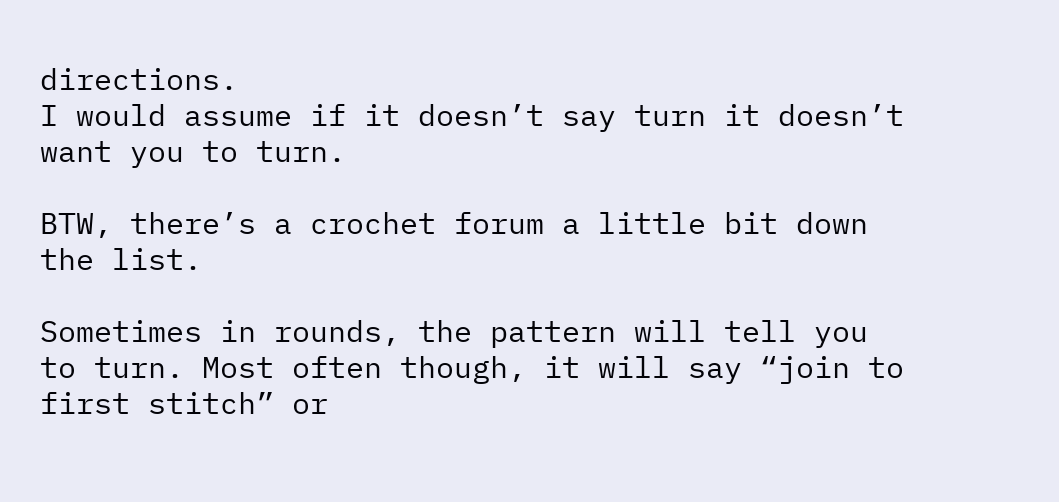directions.
I would assume if it doesn’t say turn it doesn’t want you to turn.

BTW, there’s a crochet forum a little bit down the list.

Sometimes in rounds, the pattern will tell you to turn. Most often though, it will say “join to first stitch” or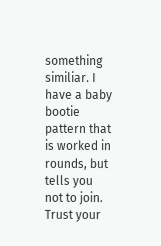something similiar. I have a baby bootie pattern that is worked in rounds, but tells you not to join. Trust your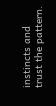instincts and trust the pattern.